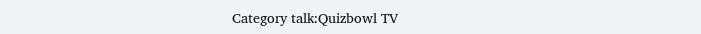Category talk:Quizbowl TV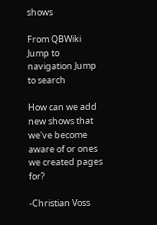shows

From QBWiki
Jump to navigation Jump to search

How can we add new shows that we've become aware of or ones we created pages for?

-Christian Voss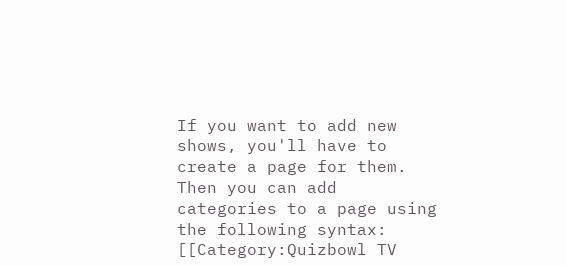If you want to add new shows, you'll have to create a page for them. Then you can add categories to a page using the following syntax:
[[Category:Quizbowl TV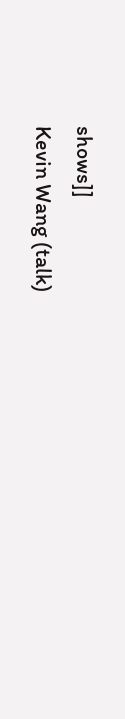shows]]
Kevin Wang (talk)